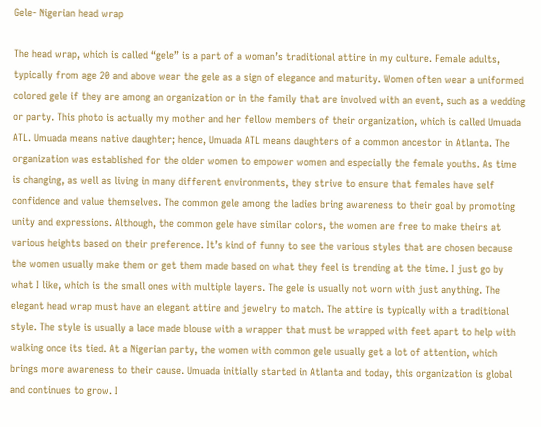Gele- Nigerian head wrap

The head wrap, which is called “gele” is a part of a woman’s traditional attire in my culture. Female adults, typically from age 20 and above wear the gele as a sign of elegance and maturity. Women often wear a uniformed colored gele if they are among an organization or in the family that are involved with an event, such as a wedding or party. This photo is actually my mother and her fellow members of their organization, which is called Umuada ATL. Umuada means native daughter; hence, Umuada ATL means daughters of a common ancestor in Atlanta. The organization was established for the older women to empower women and especially the female youths. As time is changing, as well as living in many different environments, they strive to ensure that females have self confidence and value themselves. The common gele among the ladies bring awareness to their goal by promoting unity and expressions. Although, the common gele have similar colors, the women are free to make theirs at various heights based on their preference. It’s kind of funny to see the various styles that are chosen because the women usually make them or get them made based on what they feel is trending at the time. I just go by what I like, which is the small ones with multiple layers. The gele is usually not worn with just anything. The elegant head wrap must have an elegant attire and jewelry to match. The attire is typically with a traditional style. The style is usually a lace made blouse with a wrapper that must be wrapped with feet apart to help with walking once its tied. At a Nigerian party, the women with common gele usually get a lot of attention, which brings more awareness to their cause. Umuada initially started in Atlanta and today, this organization is global and continues to grow. I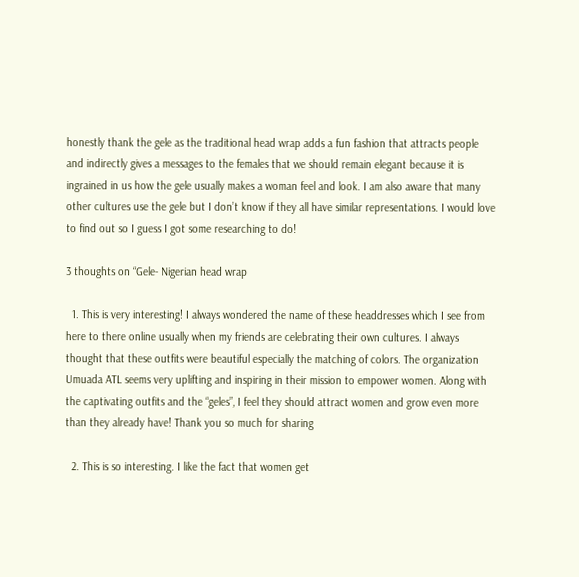honestly thank the gele as the traditional head wrap adds a fun fashion that attracts people and indirectly gives a messages to the females that we should remain elegant because it is ingrained in us how the gele usually makes a woman feel and look. I am also aware that many other cultures use the gele but I don’t know if they all have similar representations. I would love to find out so I guess I got some researching to do!

3 thoughts on “Gele- Nigerian head wrap

  1. This is very interesting! I always wondered the name of these headdresses which I see from here to there online usually when my friends are celebrating their own cultures. I always thought that these outfits were beautiful especially the matching of colors. The organization Umuada ATL seems very uplifting and inspiring in their mission to empower women. Along with the captivating outfits and the “geles”, I feel they should attract women and grow even more than they already have! Thank you so much for sharing

  2. This is so interesting. I like the fact that women get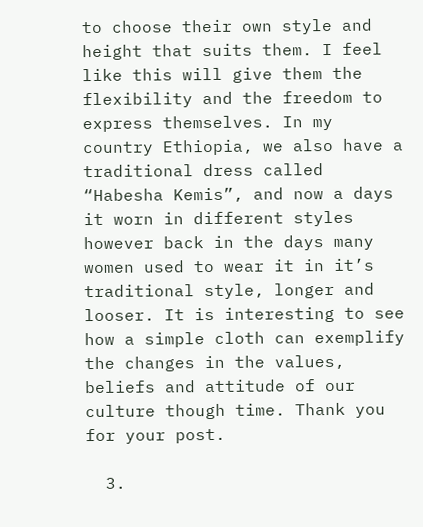to choose their own style and height that suits them. I feel like this will give them the flexibility and the freedom to express themselves. In my country Ethiopia, we also have a traditional dress called “Habesha Kemis”, and now a days it worn in different styles however back in the days many women used to wear it in it’s traditional style, longer and looser. It is interesting to see how a simple cloth can exemplify the changes in the values, beliefs and attitude of our culture though time. Thank you for your post.

  3.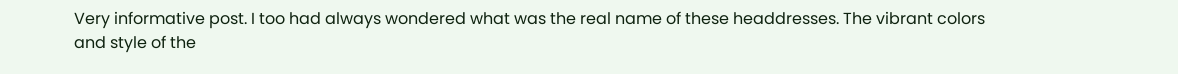Very informative post. I too had always wondered what was the real name of these headdresses. The vibrant colors and style of the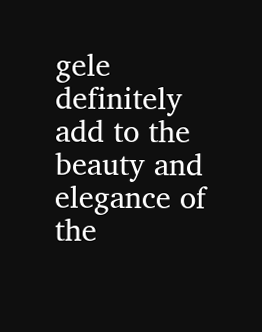gele definitely add to the beauty and elegance of the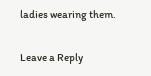ladies wearing them.

Leave a Reply